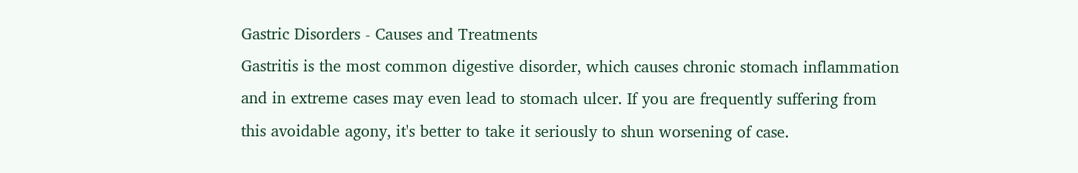Gastric Disorders - Causes and Treatments
Gastritis is the most common digestive disorder, which causes chronic stomach inflammation and in extreme cases may even lead to stomach ulcer. If you are frequently suffering from this avoidable agony, it's better to take it seriously to shun worsening of case.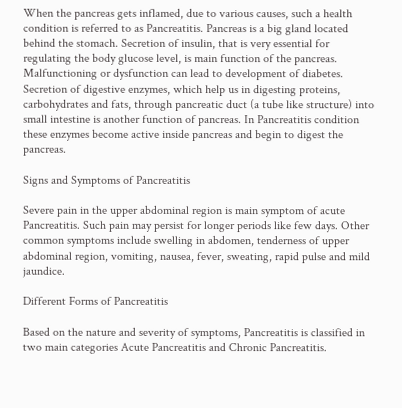When the pancreas gets inflamed, due to various causes, such a health condition is referred to as Pancreatitis. Pancreas is a big gland located behind the stomach. Secretion of insulin, that is very essential for regulating the body glucose level, is main function of the pancreas. Malfunctioning or dysfunction can lead to development of diabetes. Secretion of digestive enzymes, which help us in digesting proteins, carbohydrates and fats, through pancreatic duct (a tube like structure) into small intestine is another function of pancreas. In Pancreatitis condition these enzymes become active inside pancreas and begin to digest the pancreas.

Signs and Symptoms of Pancreatitis

Severe pain in the upper abdominal region is main symptom of acute Pancreatitis. Such pain may persist for longer periods like few days. Other common symptoms include swelling in abdomen, tenderness of upper abdominal region, vomiting, nausea, fever, sweating, rapid pulse and mild jaundice.

Different Forms of Pancreatitis

Based on the nature and severity of symptoms, Pancreatitis is classified in two main categories Acute Pancreatitis and Chronic Pancreatitis.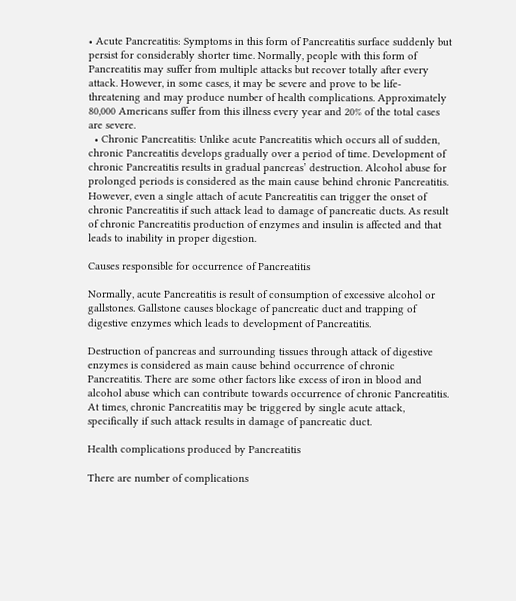• Acute Pancreatitis: Symptoms in this form of Pancreatitis surface suddenly but persist for considerably shorter time. Normally, people with this form of Pancreatitis may suffer from multiple attacks but recover totally after every attack. However, in some cases, it may be severe and prove to be life-threatening and may produce number of health complications. Approximately 80,000 Americans suffer from this illness every year and 20% of the total cases are severe.
  • Chronic Pancreatitis: Unlike acute Pancreatitis which occurs all of sudden, chronic Pancreatitis develops gradually over a period of time. Development of chronic Pancreatitis results in gradual pancreas’ destruction. Alcohol abuse for prolonged periods is considered as the main cause behind chronic Pancreatitis. However, even a single attach of acute Pancreatitis can trigger the onset of chronic Pancreatitis if such attack lead to damage of pancreatic ducts. As result of chronic Pancreatitis production of enzymes and insulin is affected and that leads to inability in proper digestion.

Causes responsible for occurrence of Pancreatitis

Normally, acute Pancreatitis is result of consumption of excessive alcohol or gallstones. Gallstone causes blockage of pancreatic duct and trapping of digestive enzymes which leads to development of Pancreatitis.

Destruction of pancreas and surrounding tissues through attack of digestive enzymes is considered as main cause behind occurrence of chronic Pancreatitis. There are some other factors like excess of iron in blood and alcohol abuse which can contribute towards occurrence of chronic Pancreatitis. At times, chronic Pancreatitis may be triggered by single acute attack, specifically if such attack results in damage of pancreatic duct.

Health complications produced by Pancreatitis

There are number of complications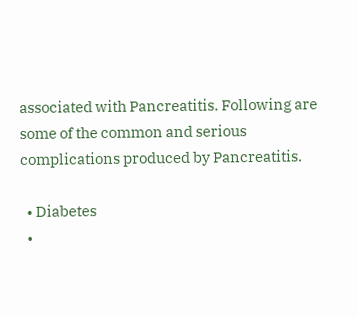associated with Pancreatitis. Following are some of the common and serious complications produced by Pancreatitis.

  • Diabetes
  •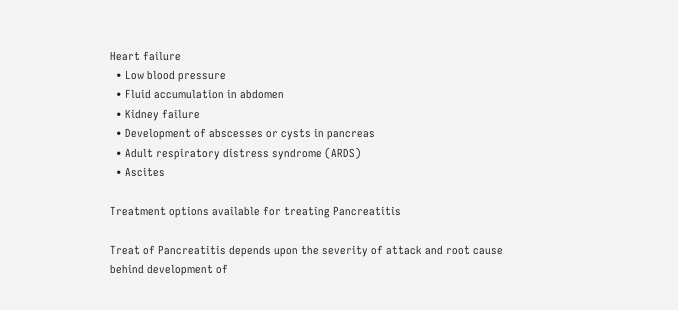Heart failure
  • Low blood pressure
  • Fluid accumulation in abdomen
  • Kidney failure
  • Development of abscesses or cysts in pancreas
  • Adult respiratory distress syndrome (ARDS)
  • Ascites

Treatment options available for treating Pancreatitis

Treat of Pancreatitis depends upon the severity of attack and root cause behind development of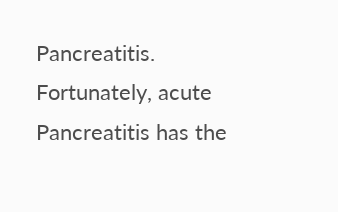Pancreatitis. Fortunately, acute Pancreatitis has the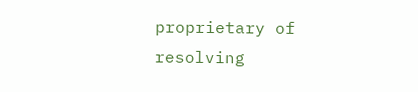proprietary of resolving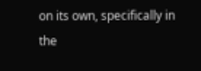on its own, specifically in the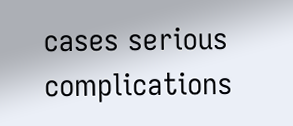cases serious complications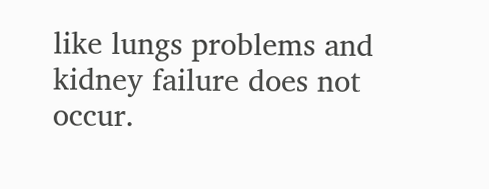like lungs problems and kidney failure does not occur.